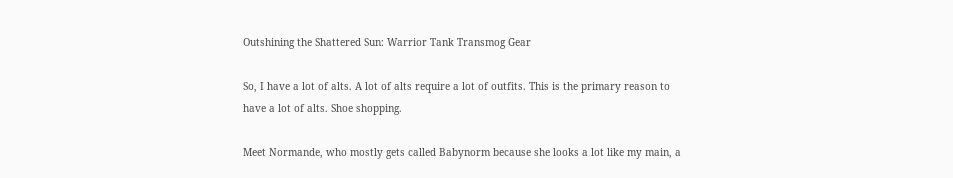Outshining the Shattered Sun: Warrior Tank Transmog Gear

So, I have a lot of alts. A lot of alts require a lot of outfits. This is the primary reason to have a lot of alts. Shoe shopping.

Meet Normande, who mostly gets called Babynorm because she looks a lot like my main, a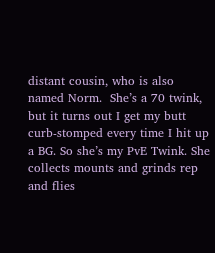distant cousin, who is also named Norm.  She’s a 70 twink, but it turns out I get my butt curb-stomped every time I hit up a BG. So she’s my PvE Twink. She collects mounts and grinds rep and flies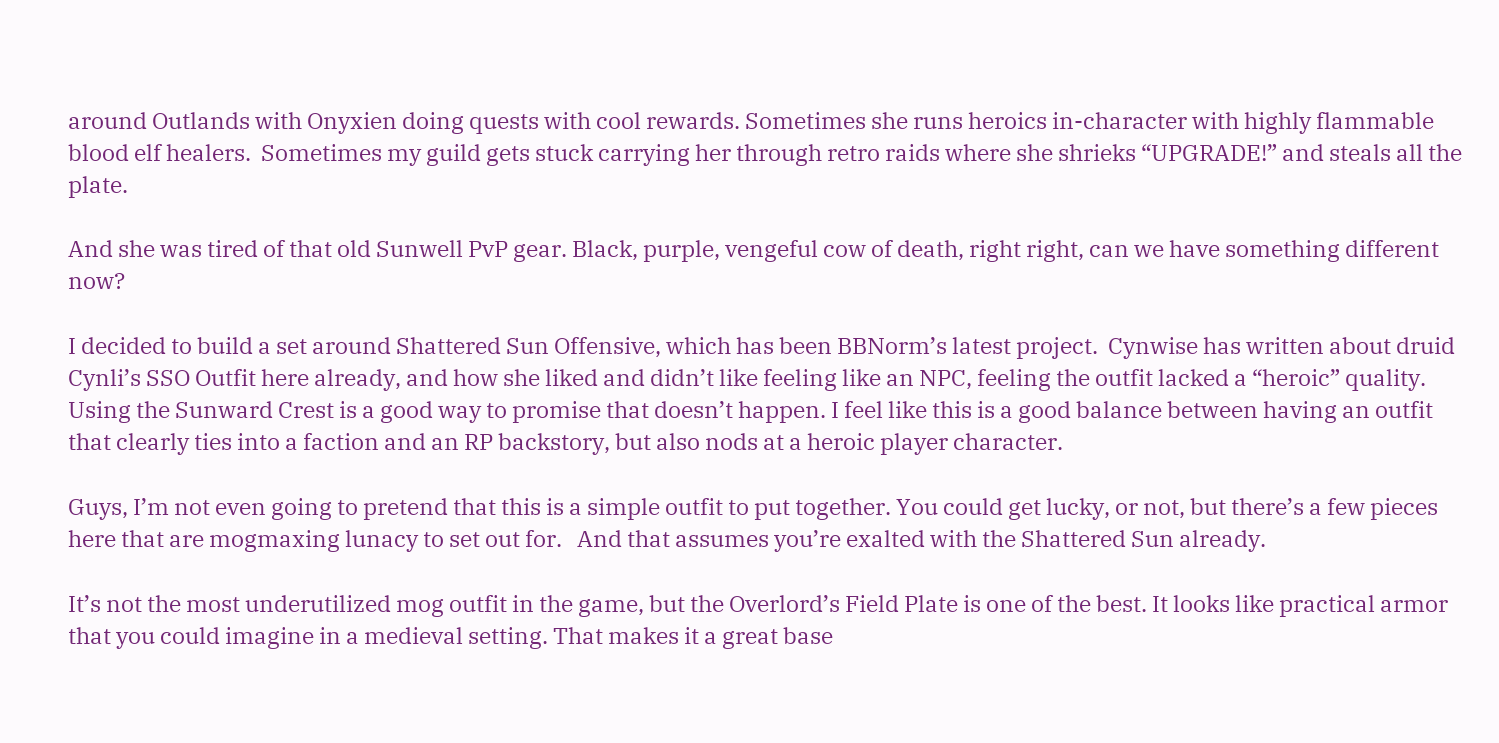around Outlands with Onyxien doing quests with cool rewards. Sometimes she runs heroics in-character with highly flammable blood elf healers.  Sometimes my guild gets stuck carrying her through retro raids where she shrieks “UPGRADE!” and steals all the plate.

And she was tired of that old Sunwell PvP gear. Black, purple, vengeful cow of death, right right, can we have something different now?

I decided to build a set around Shattered Sun Offensive, which has been BBNorm’s latest project.  Cynwise has written about druid Cynli’s SSO Outfit here already, and how she liked and didn’t like feeling like an NPC, feeling the outfit lacked a “heroic” quality.  Using the Sunward Crest is a good way to promise that doesn’t happen. I feel like this is a good balance between having an outfit that clearly ties into a faction and an RP backstory, but also nods at a heroic player character.

Guys, I’m not even going to pretend that this is a simple outfit to put together. You could get lucky, or not, but there’s a few pieces here that are mogmaxing lunacy to set out for.   And that assumes you’re exalted with the Shattered Sun already.

It’s not the most underutilized mog outfit in the game, but the Overlord’s Field Plate is one of the best. It looks like practical armor that you could imagine in a medieval setting. That makes it a great base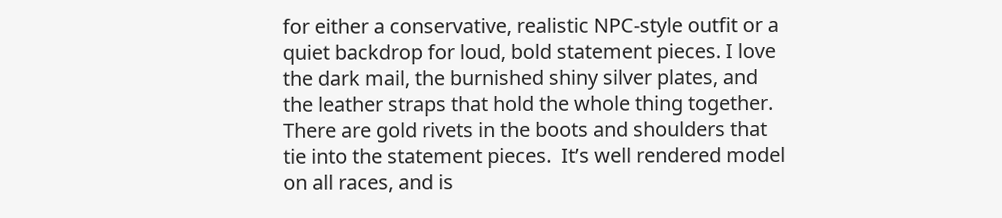for either a conservative, realistic NPC-style outfit or a quiet backdrop for loud, bold statement pieces. I love the dark mail, the burnished shiny silver plates, and the leather straps that hold the whole thing together.  There are gold rivets in the boots and shoulders that tie into the statement pieces.  It’s well rendered model on all races, and is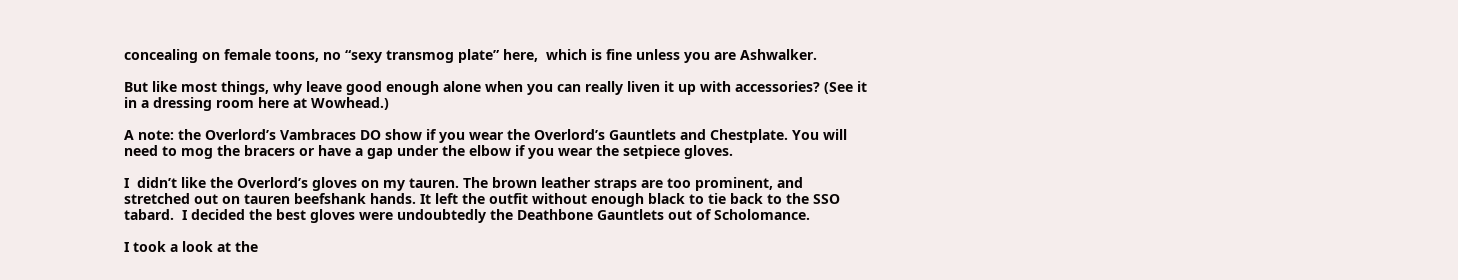concealing on female toons, no “sexy transmog plate” here,  which is fine unless you are Ashwalker.

But like most things, why leave good enough alone when you can really liven it up with accessories? (See it in a dressing room here at Wowhead.)

A note: the Overlord’s Vambraces DO show if you wear the Overlord’s Gauntlets and Chestplate. You will need to mog the bracers or have a gap under the elbow if you wear the setpiece gloves.

I  didn’t like the Overlord’s gloves on my tauren. The brown leather straps are too prominent, and stretched out on tauren beefshank hands. It left the outfit without enough black to tie back to the SSO tabard.  I decided the best gloves were undoubtedly the Deathbone Gauntlets out of Scholomance.

I took a look at the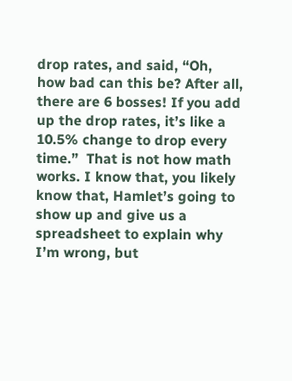drop rates, and said, “Oh, how bad can this be? After all, there are 6 bosses! If you add  up the drop rates, it’s like a 10.5% change to drop every time.”  That is not how math works. I know that, you likely know that, Hamlet’s going to show up and give us a spreadsheet to explain why I’m wrong, but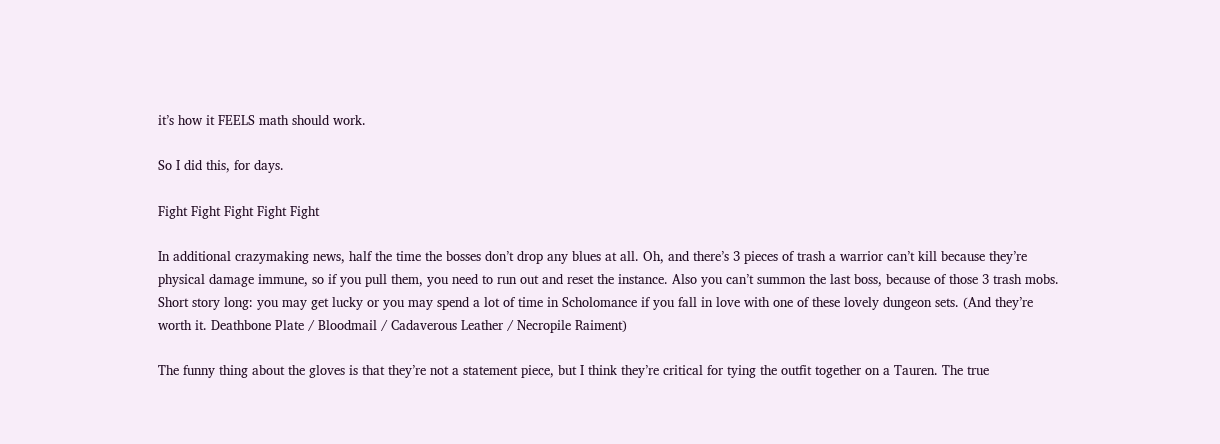it’s how it FEELS math should work.

So I did this, for days.

Fight Fight Fight Fight Fight

In additional crazymaking news, half the time the bosses don’t drop any blues at all. Oh, and there’s 3 pieces of trash a warrior can’t kill because they’re physical damage immune, so if you pull them, you need to run out and reset the instance. Also you can’t summon the last boss, because of those 3 trash mobs. Short story long: you may get lucky or you may spend a lot of time in Scholomance if you fall in love with one of these lovely dungeon sets. (And they’re worth it. Deathbone Plate / Bloodmail / Cadaverous Leather / Necropile Raiment)

The funny thing about the gloves is that they’re not a statement piece, but I think they’re critical for tying the outfit together on a Tauren. The true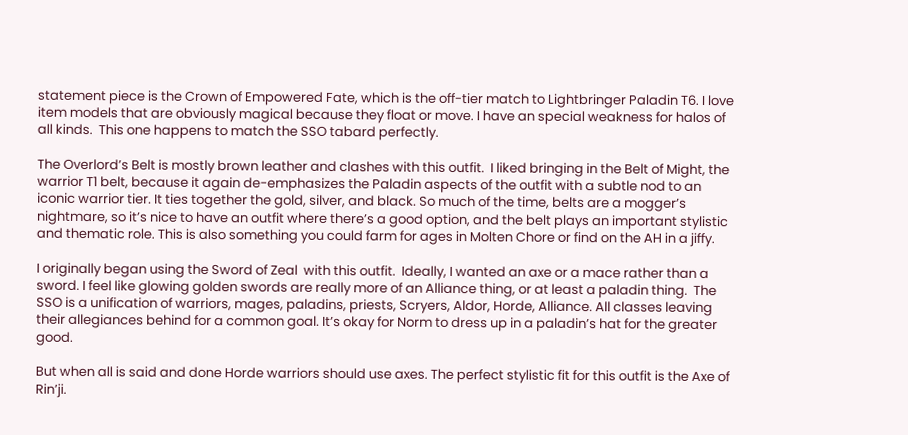statement piece is the Crown of Empowered Fate, which is the off-tier match to Lightbringer Paladin T6. I love item models that are obviously magical because they float or move. I have an special weakness for halos of all kinds.  This one happens to match the SSO tabard perfectly.

The Overlord’s Belt is mostly brown leather and clashes with this outfit.  I liked bringing in the Belt of Might, the warrior T1 belt, because it again de-emphasizes the Paladin aspects of the outfit with a subtle nod to an iconic warrior tier. It ties together the gold, silver, and black. So much of the time, belts are a mogger’s nightmare, so it’s nice to have an outfit where there’s a good option, and the belt plays an important stylistic and thematic role. This is also something you could farm for ages in Molten Chore or find on the AH in a jiffy.

I originally began using the Sword of Zeal  with this outfit.  Ideally, I wanted an axe or a mace rather than a sword. I feel like glowing golden swords are really more of an Alliance thing, or at least a paladin thing.  The SSO is a unification of warriors, mages, paladins, priests, Scryers, Aldor, Horde, Alliance. All classes leaving their allegiances behind for a common goal. It’s okay for Norm to dress up in a paladin’s hat for the greater good.

But when all is said and done Horde warriors should use axes. The perfect stylistic fit for this outfit is the Axe of Rin’ji.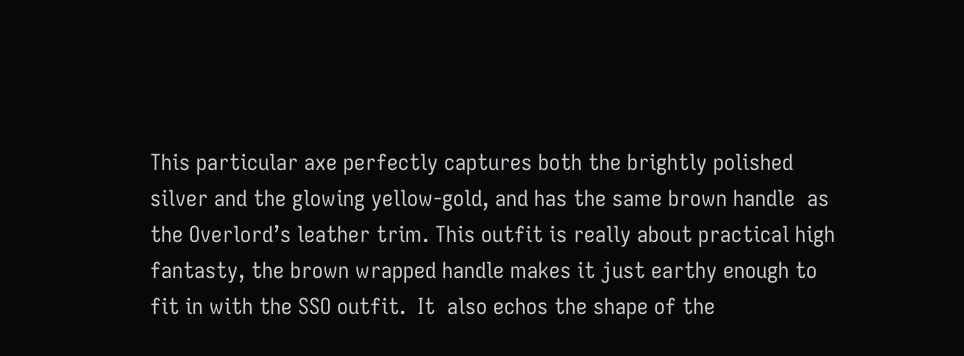This particular axe perfectly captures both the brightly polished silver and the glowing yellow-gold, and has the same brown handle  as the Overlord’s leather trim. This outfit is really about practical high fantasty, the brown wrapped handle makes it just earthy enough to fit in with the SSO outfit.  It  also echos the shape of the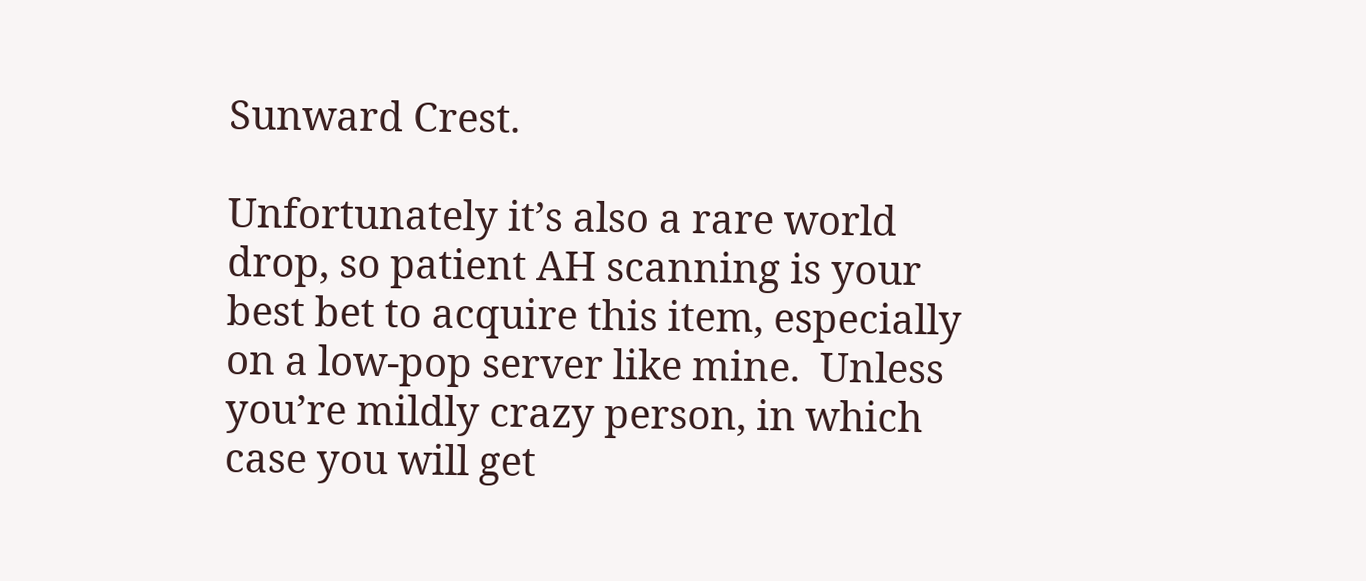Sunward Crest.

Unfortunately it’s also a rare world drop, so patient AH scanning is your best bet to acquire this item, especially on a low-pop server like mine.  Unless you’re mildly crazy person, in which case you will get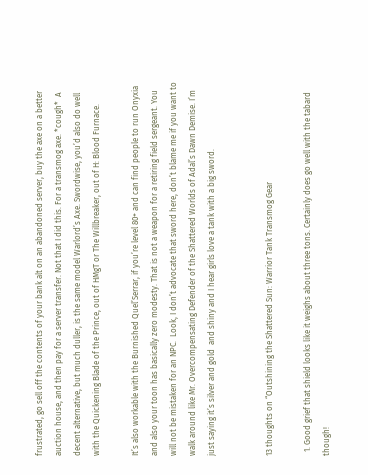frustrated, go sell off the contents of your bank alt on an abandoned server, buy the axe on a better auction house, and then pay for a server transfer. Not that I did this. For a transmog axe. *cough*  A decent alternative, but much duller, is the same model Warlord’s Axe. Swordwise, you’d also do well with the Quickening Blade of the Prince, out of HMgT or The Willbreaker, out of H: Blood Furnace.

It’s also workable with the Burnished Quel’Serrar, if you’re level 80+ and can find people to run Onyxia and also your toon has basically zero modesty. That is not a weapon for a retiring field sergeant. You will not be mistaken for an NPC.  Look, I don’t advocate that sword here, don’t blame me if you want to walk around like Mr. Overcompensating Defender of the Shattered Worlds of Adal’s Dawn Demise. I’m just saying it’s silver and gold  and shiny and I hear girls love a tank with a big sword.


13 thoughts on “Outshining the Shattered Sun: Warrior Tank Transmog Gear

  1. Good grief that shield looks like it weighs about three tons. Certainly does go well with the tabard though!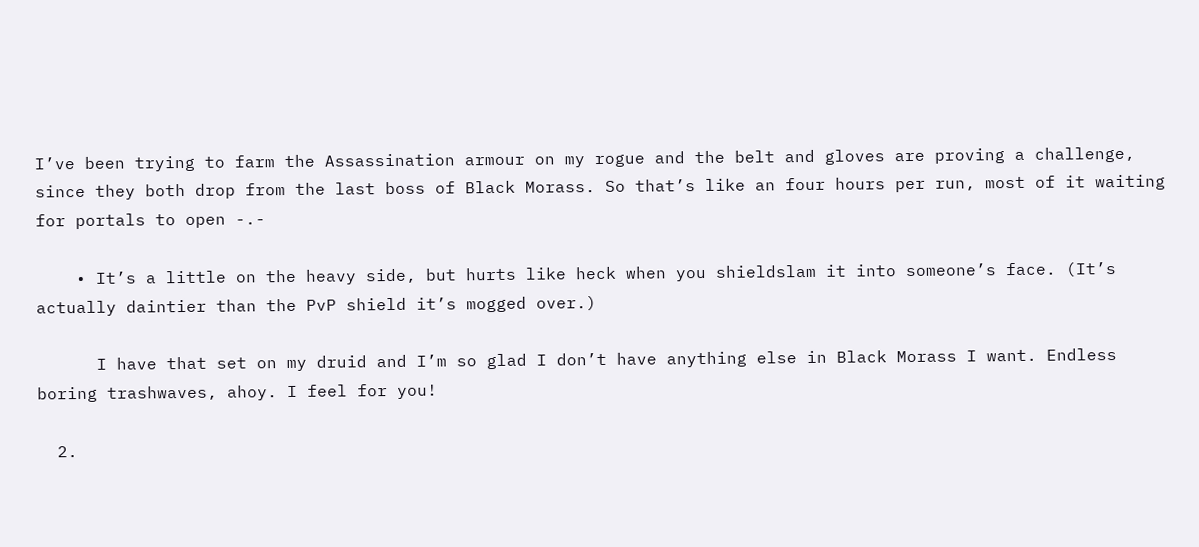I’ve been trying to farm the Assassination armour on my rogue and the belt and gloves are proving a challenge, since they both drop from the last boss of Black Morass. So that’s like an four hours per run, most of it waiting for portals to open -.-

    • It’s a little on the heavy side, but hurts like heck when you shieldslam it into someone’s face. (It’s actually daintier than the PvP shield it’s mogged over.)

      I have that set on my druid and I’m so glad I don’t have anything else in Black Morass I want. Endless boring trashwaves, ahoy. I feel for you!

  2.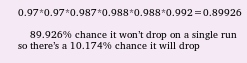0.97*0.97*0.987*0.988*0.988*0.992=0.89926

    89.926% chance it won’t drop on a single run so there’s a 10.174% chance it will drop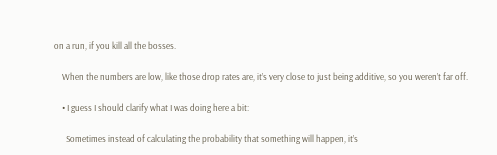on a run, if you kill all the bosses.

    When the numbers are low, like those drop rates are, it’s very close to just being additive, so you weren’t far off.

    • I guess I should clarify what I was doing here a bit:

      Sometimes instead of calculating the probability that something will happen, it’s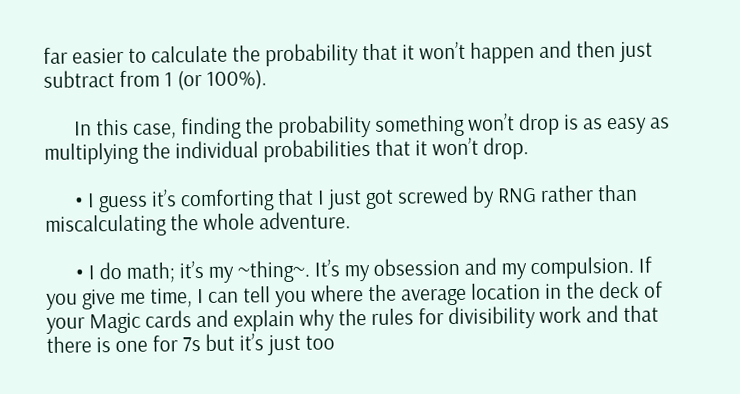far easier to calculate the probability that it won’t happen and then just subtract from 1 (or 100%).

      In this case, finding the probability something won’t drop is as easy as multiplying the individual probabilities that it won’t drop.

      • I guess it’s comforting that I just got screwed by RNG rather than miscalculating the whole adventure.

      • I do math; it’s my ~thing~. It’s my obsession and my compulsion. If you give me time, I can tell you where the average location in the deck of your Magic cards and explain why the rules for divisibility work and that there is one for 7s but it’s just too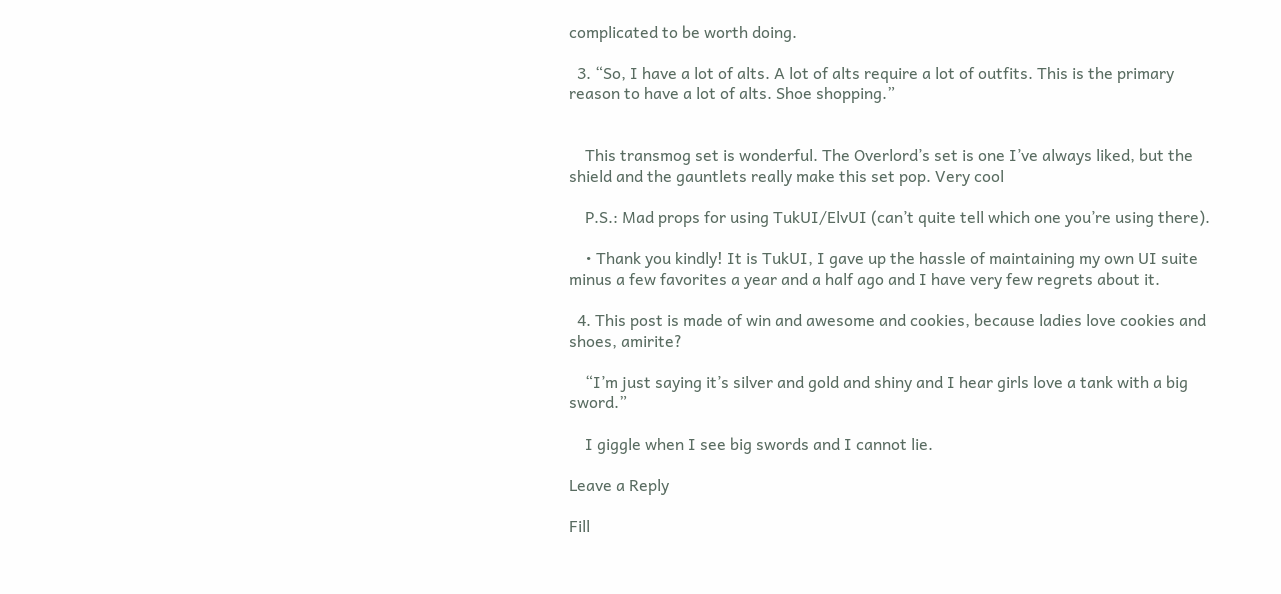complicated to be worth doing.

  3. “So, I have a lot of alts. A lot of alts require a lot of outfits. This is the primary reason to have a lot of alts. Shoe shopping.”


    This transmog set is wonderful. The Overlord’s set is one I’ve always liked, but the shield and the gauntlets really make this set pop. Very cool

    P.S.: Mad props for using TukUI/ElvUI (can’t quite tell which one you’re using there).

    • Thank you kindly! It is TukUI, I gave up the hassle of maintaining my own UI suite minus a few favorites a year and a half ago and I have very few regrets about it.

  4. This post is made of win and awesome and cookies, because ladies love cookies and shoes, amirite?

    “I’m just saying it’s silver and gold and shiny and I hear girls love a tank with a big sword.”

    I giggle when I see big swords and I cannot lie.

Leave a Reply

Fill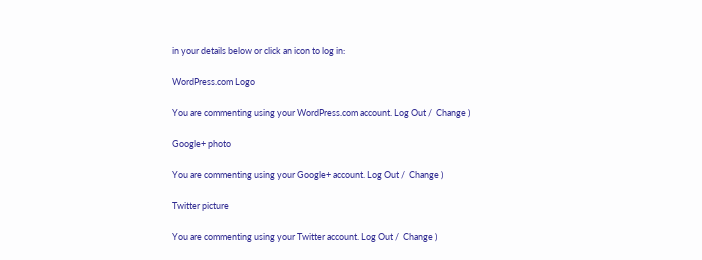in your details below or click an icon to log in:

WordPress.com Logo

You are commenting using your WordPress.com account. Log Out /  Change )

Google+ photo

You are commenting using your Google+ account. Log Out /  Change )

Twitter picture

You are commenting using your Twitter account. Log Out /  Change )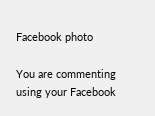Facebook photo

You are commenting using your Facebook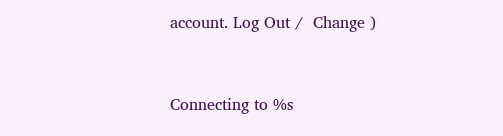account. Log Out /  Change )


Connecting to %s